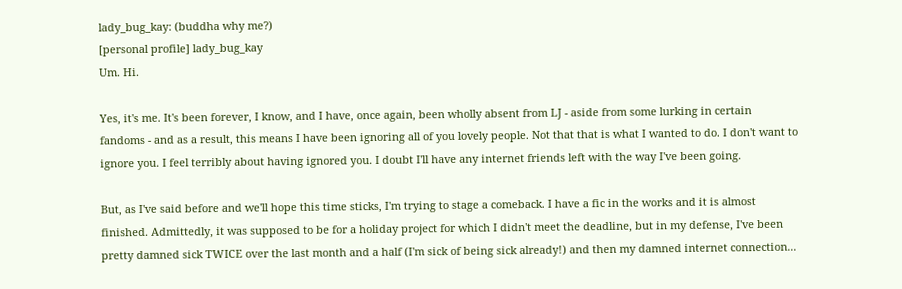lady_bug_kay: (buddha why me?)
[personal profile] lady_bug_kay
Um. Hi.

Yes, it's me. It's been forever, I know, and I have, once again, been wholly absent from LJ - aside from some lurking in certain fandoms - and as a result, this means I have been ignoring all of you lovely people. Not that that is what I wanted to do. I don't want to ignore you. I feel terribly about having ignored you. I doubt I'll have any internet friends left with the way I've been going.

But, as I've said before and we'll hope this time sticks, I'm trying to stage a comeback. I have a fic in the works and it is almost finished. Admittedly, it was supposed to be for a holiday project for which I didn't meet the deadline, but in my defense, I've been pretty damned sick TWICE over the last month and a half (I'm sick of being sick already!) and then my damned internet connection...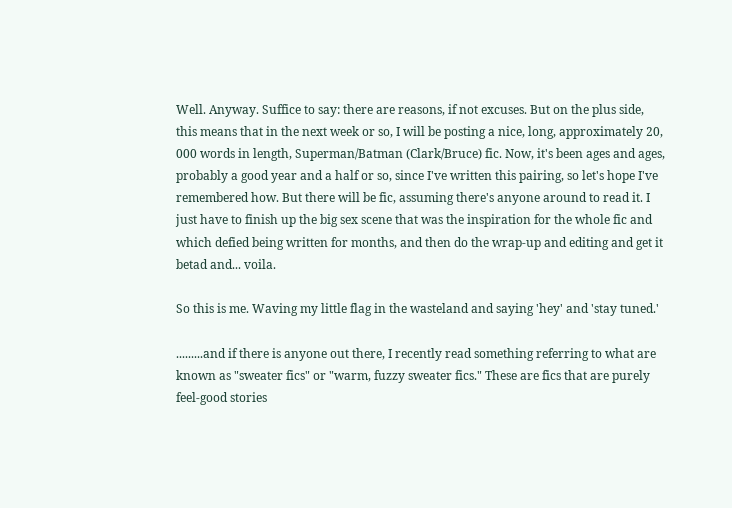Well. Anyway. Suffice to say: there are reasons, if not excuses. But on the plus side, this means that in the next week or so, I will be posting a nice, long, approximately 20, 000 words in length, Superman/Batman (Clark/Bruce) fic. Now, it's been ages and ages, probably a good year and a half or so, since I've written this pairing, so let's hope I've remembered how. But there will be fic, assuming there's anyone around to read it. I just have to finish up the big sex scene that was the inspiration for the whole fic and which defied being written for months, and then do the wrap-up and editing and get it betad and... voila.

So this is me. Waving my little flag in the wasteland and saying 'hey' and 'stay tuned.'

.........and if there is anyone out there, I recently read something referring to what are known as "sweater fics" or "warm, fuzzy sweater fics." These are fics that are purely feel-good stories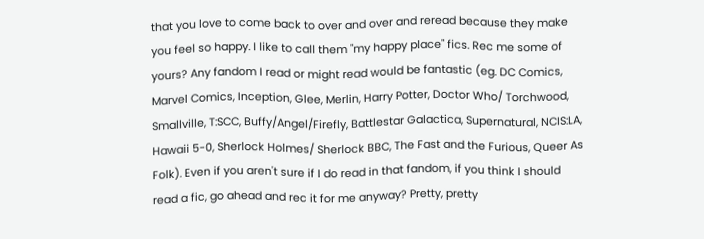that you love to come back to over and over and reread because they make you feel so happy. I like to call them "my happy place" fics. Rec me some of yours? Any fandom I read or might read would be fantastic (eg. DC Comics, Marvel Comics, Inception, Glee, Merlin, Harry Potter, Doctor Who/ Torchwood, Smallville, T:SCC, Buffy/Angel/Firefly, Battlestar Galactica, Supernatural, NCIS:LA, Hawaii 5-0, Sherlock Holmes/ Sherlock BBC, The Fast and the Furious, Queer As Folk). Even if you aren't sure if I do read in that fandom, if you think I should read a fic, go ahead and rec it for me anyway? Pretty, pretty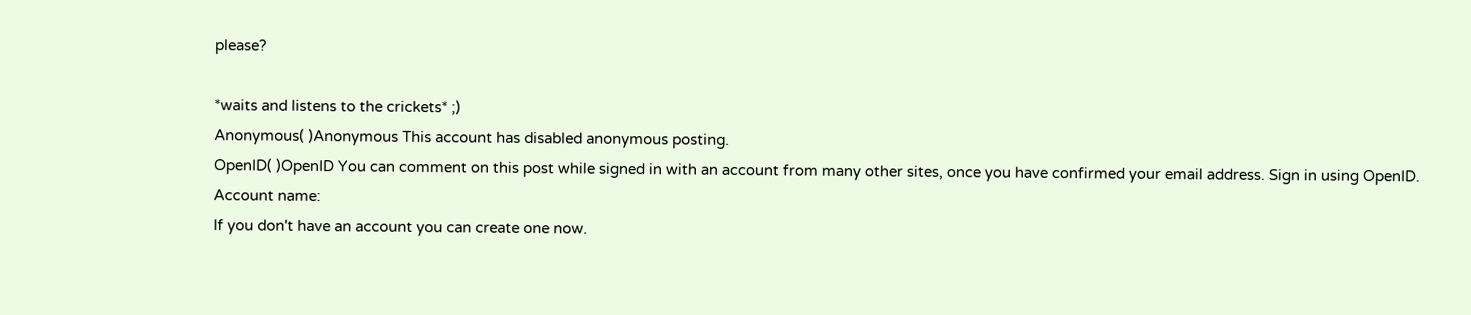please?

*waits and listens to the crickets* ;)
Anonymous( )Anonymous This account has disabled anonymous posting.
OpenID( )OpenID You can comment on this post while signed in with an account from many other sites, once you have confirmed your email address. Sign in using OpenID.
Account name:
If you don't have an account you can create one now.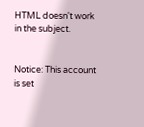HTML doesn't work in the subject.


Notice: This account is set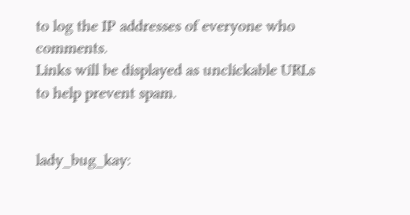to log the IP addresses of everyone who comments.
Links will be displayed as unclickable URLs to help prevent spam.


lady_bug_kay: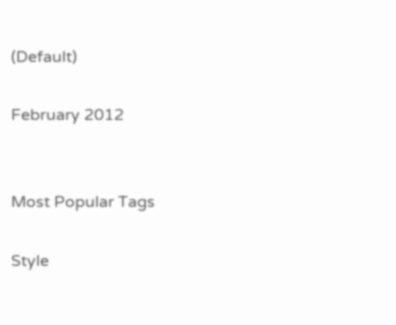(Default)

February 2012


Most Popular Tags

Style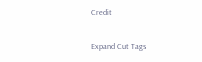Credit

Expand Cut Tags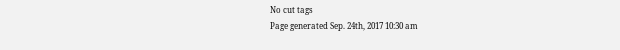No cut tags
Page generated Sep. 24th, 2017 10:30 am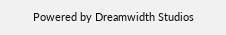Powered by Dreamwidth Studios